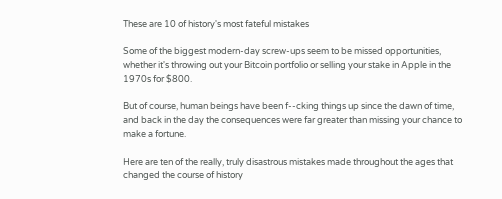These are 10 of history's most fateful mistakes

Some of the biggest modern-day screw-ups seem to be missed opportunities, whether it's throwing out your Bitcoin portfolio or selling your stake in Apple in the 1970s for $800.

But of course, human beings have been f--cking things up since the dawn of time, and back in the day the consequences were far greater than missing your chance to make a fortune.

Here are ten of the really, truly disastrous mistakes made throughout the ages that changed the course of history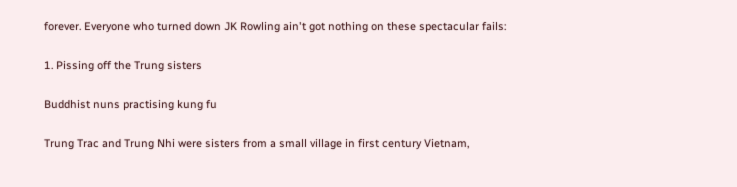forever. Everyone who turned down JK Rowling ain't got nothing on these spectacular fails:

1. Pissing off the Trung sisters

Buddhist nuns practising kung fu

Trung Trac and Trung Nhi were sisters from a small village in first century Vietnam,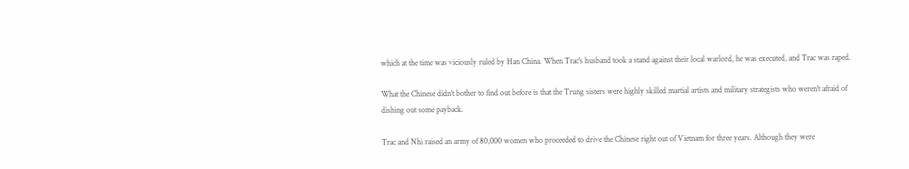which at the time was viciously ruled by Han China. When Trac's husband took a stand against their local warlord, he was executed, and Trac was raped.

What the Chinese didn't bother to find out before is that the Trung sisters were highly skilled martial artists and military strategists who weren't afraid of dishing out some payback.

Trac and Nhi raised an army of 80,000 women who proceeded to drive the Chinese right out of Vietnam for three years. Although they were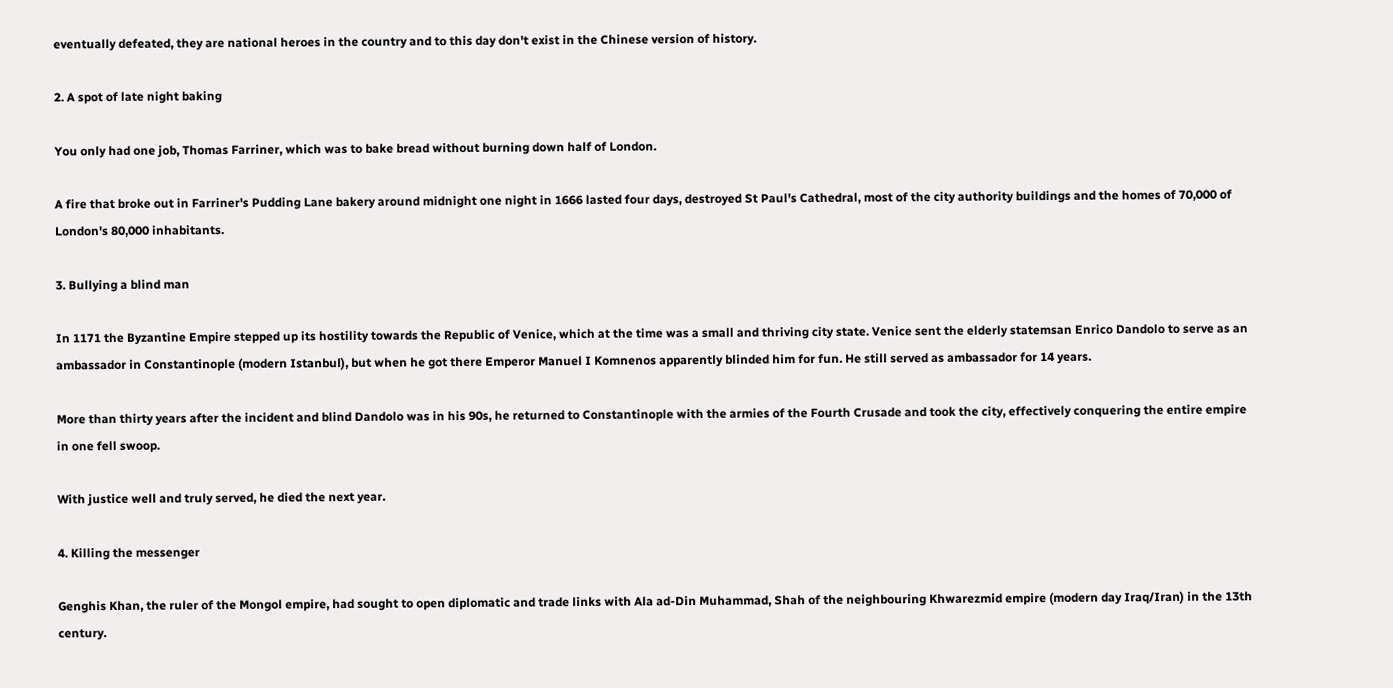eventually defeated, they are national heroes in the country and to this day don't exist in the Chinese version of history.

2. A spot of late night baking

You only had one job, Thomas Farriner, which was to bake bread without burning down half of London.

A fire that broke out in Farriner's Pudding Lane bakery around midnight one night in 1666 lasted four days, destroyed St Paul's Cathedral, most of the city authority buildings and the homes of 70,000 of London's 80,000 inhabitants.

3. Bullying a blind man

In 1171 the Byzantine Empire stepped up its hostility towards the Republic of Venice, which at the time was a small and thriving city state. Venice sent the elderly statemsan Enrico Dandolo to serve as an ambassador in Constantinople (modern Istanbul), but when he got there Emperor Manuel I Komnenos apparently blinded him for fun. He still served as ambassador for 14 years.

More than thirty years after the incident and blind Dandolo was in his 90s, he returned to Constantinople with the armies of the Fourth Crusade and took the city, effectively conquering the entire empire in one fell swoop.

With justice well and truly served, he died the next year.

4. Killing the messenger

Genghis Khan, the ruler of the Mongol empire, had sought to open diplomatic and trade links with Ala ad-Din Muhammad, Shah of the neighbouring Khwarezmid empire (modern day Iraq/Iran) in the 13th century.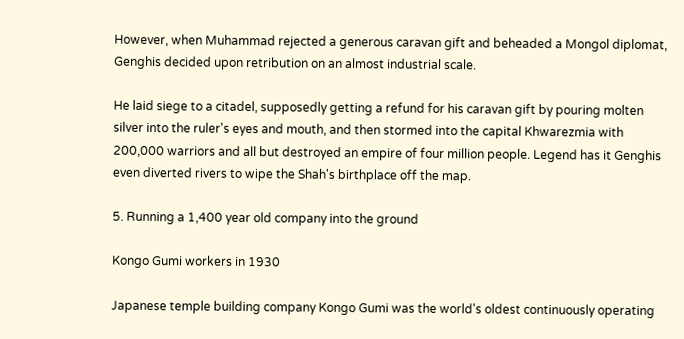However, when Muhammad rejected a generous caravan gift and beheaded a Mongol diplomat, Genghis decided upon retribution on an almost industrial scale.

He laid siege to a citadel, supposedly getting a refund for his caravan gift by pouring molten silver into the ruler's eyes and mouth, and then stormed into the capital Khwarezmia with 200,000 warriors and all but destroyed an empire of four million people. Legend has it Genghis even diverted rivers to wipe the Shah's birthplace off the map.

5. Running a 1,400 year old company into the ground

Kongo Gumi workers in 1930

Japanese temple building company Kongo Gumi was the world's oldest continuously operating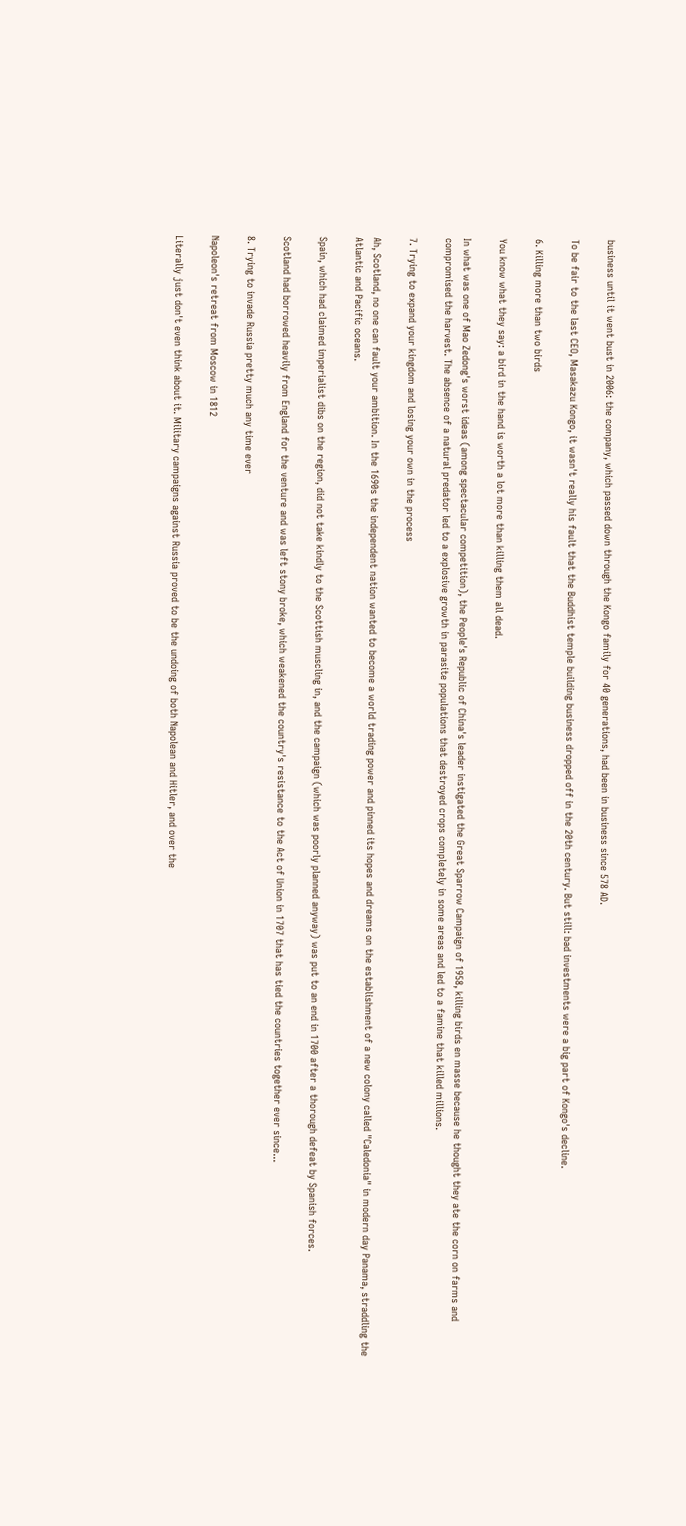business until it went bust in 2006: the company, which passed down through the Kongo family for 40 generations, had been in business since 578 AD.

To be fair to the last CEO, Masakazu Kongo, it wasn't really his fault that the Buddhist temple building business dropped off in the 20th century. But still: bad investments were a big part of Kongo's decline.

6. Killing more than two birds

You know what they say: a bird in the hand is worth a lot more than killing them all dead.

In what was one of Mao Zedong's worst ideas (among spectacular competition), the People's Republic of China's leader instigated the Great Sparrow Campaign of 1958, killing birds en masse because he thought they ate the corn on farms and compromised the harvest. The absence of a natural predator led to a explosive growth in parasite populations that destroyed crops completely in some areas and led to a famine that killed millions.

7. Trying to expand your kingdom and losing your own in the process

Ah, Scotland, no one can fault your ambition. In the 1690s the independent nation wanted to become a world trading power and pinned its hopes and dreams on the establishment of a new colony called "Caledonia" in modern day Panama, straddling the Atlantic and Pacific oceans.

Spain, which had claimed imperialist dibs on the region, did not take kindly to the Scottish muscling in, and the campaign (which was poorly planned anyway) was put to an end in 1700 after a thorough defeat by Spanish forces.

Scotland had borrowed heavily from England for the venture and was left stony broke, which weakened the country's resistance to the Act of Union in 1707 that has tied the countries together ever since...

8. Trying to invade Russia pretty much any time ever

Napoleon's retreat from Moscow in 1812

Literally just don't even think about it. Military campaigns against Russia proved to be the undoing of both Napolean and Hitler, and over the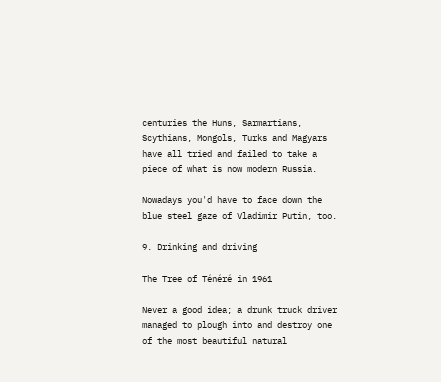centuries the Huns, Sarmartians, Scythians, Mongols, Turks and Magyars have all tried and failed to take a piece of what is now modern Russia.

Nowadays you'd have to face down the blue steel gaze of Vladimir Putin, too.

9. Drinking and driving

The Tree of Ténéré in 1961

Never a good idea; a drunk truck driver managed to plough into and destroy one of the most beautiful natural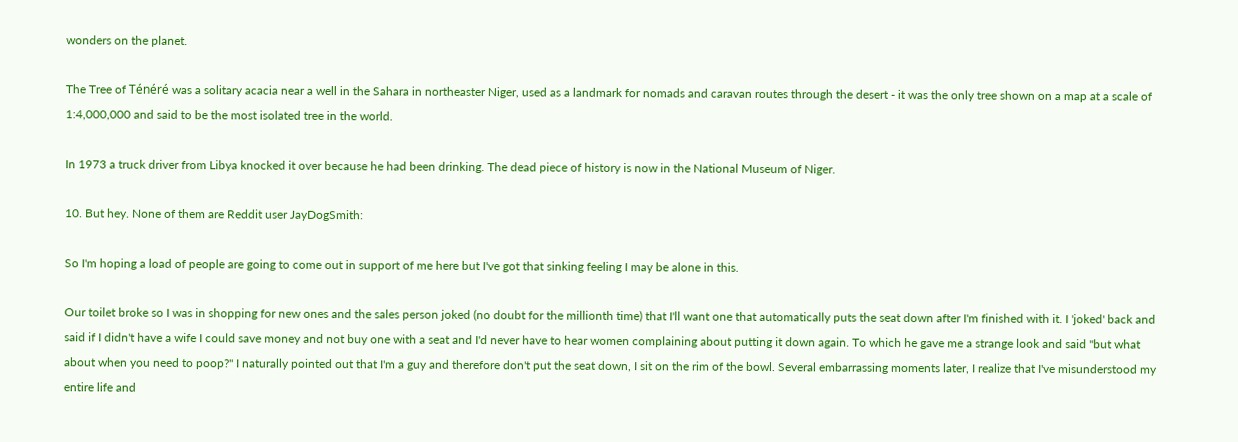wonders on the planet.

The Tree of Ténéré was a solitary acacia near a well in the Sahara in northeaster Niger, used as a landmark for nomads and caravan routes through the desert - it was the only tree shown on a map at a scale of 1:4,000,000 and said to be the most isolated tree in the world.

In 1973 a truck driver from Libya knocked it over because he had been drinking. The dead piece of history is now in the National Museum of Niger.

10. But hey. None of them are Reddit user JayDogSmith:

So I'm hoping a load of people are going to come out in support of me here but I've got that sinking feeling I may be alone in this.

Our toilet broke so I was in shopping for new ones and the sales person joked (no doubt for the millionth time) that I'll want one that automatically puts the seat down after I'm finished with it. I 'joked' back and said if I didn't have a wife I could save money and not buy one with a seat and I'd never have to hear women complaining about putting it down again. To which he gave me a strange look and said "but what about when you need to poop?" I naturally pointed out that I'm a guy and therefore don't put the seat down, I sit on the rim of the bowl. Several embarrassing moments later, I realize that I've misunderstood my entire life and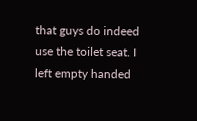that guys do indeed use the toilet seat. I left empty handed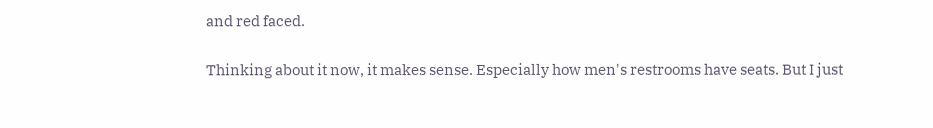and red faced.

Thinking about it now, it makes sense. Especially how men's restrooms have seats. But I just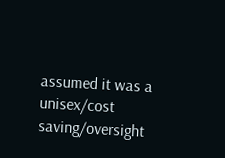assumed it was a unisex/cost saving/oversight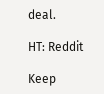deal.

HT: Reddit

Keep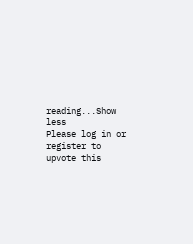reading...Show less
Please log in or register to upvote this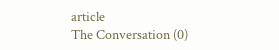article
The Conversation (0)